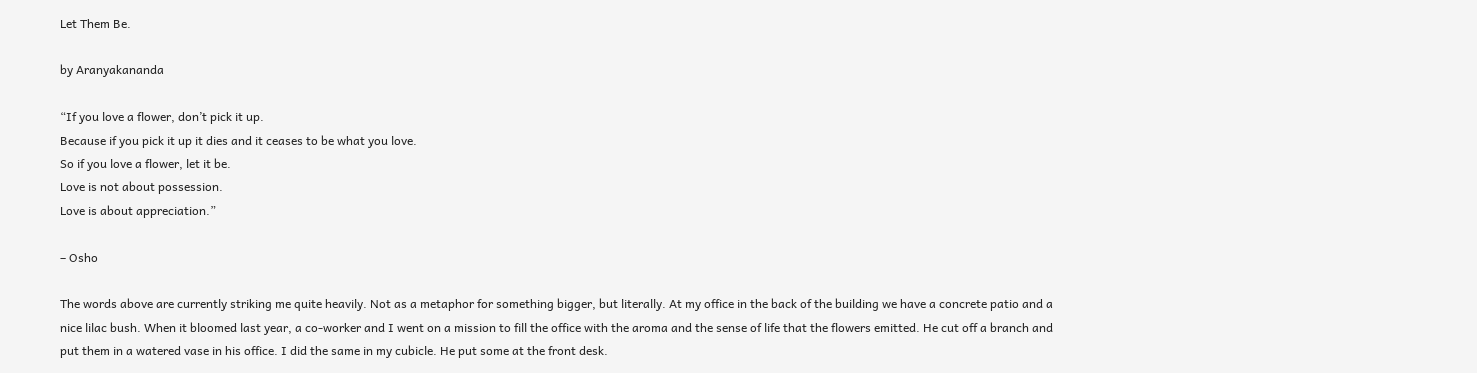Let Them Be.

by Aranyakananda

“If you love a flower, don’t pick it up.
Because if you pick it up it dies and it ceases to be what you love.
So if you love a flower, let it be.
Love is not about possession.
Love is about appreciation.”

– Osho

The words above are currently striking me quite heavily. Not as a metaphor for something bigger, but literally. At my office in the back of the building we have a concrete patio and a nice lilac bush. When it bloomed last year, a co-worker and I went on a mission to fill the office with the aroma and the sense of life that the flowers emitted. He cut off a branch and put them in a watered vase in his office. I did the same in my cubicle. He put some at the front desk.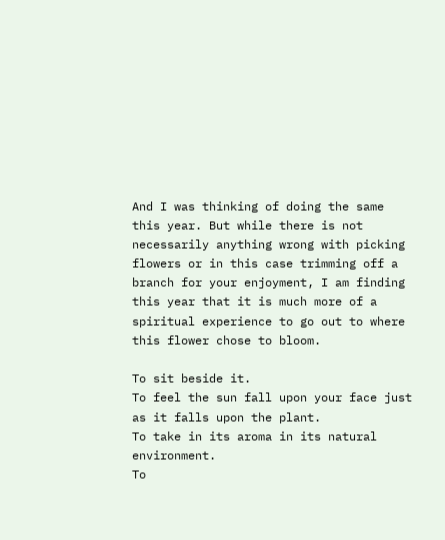And I was thinking of doing the same this year. But while there is not necessarily anything wrong with picking flowers or in this case trimming off a branch for your enjoyment, I am finding this year that it is much more of a spiritual experience to go out to where this flower chose to bloom.

To sit beside it.
To feel the sun fall upon your face just as it falls upon the plant.
To take in its aroma in its natural environment.
To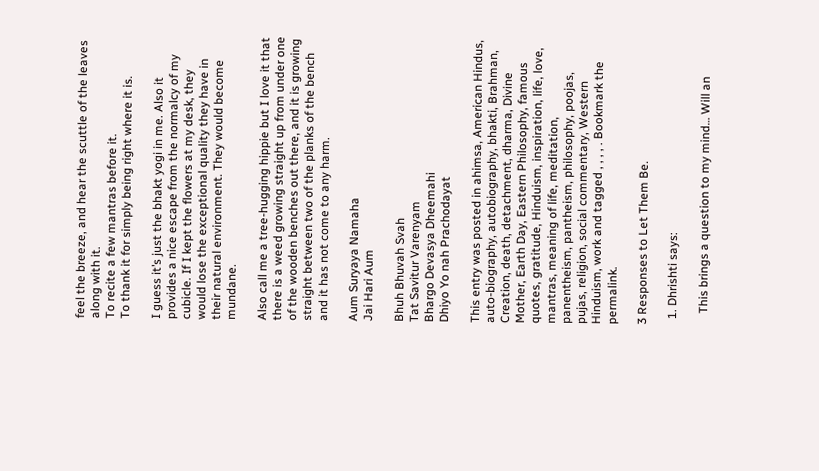feel the breeze, and hear the scuttle of the leaves along with it.
To recite a few mantras before it.
To thank it for simply being right where it is.

I guess it’s just the bhakt yogi in me. Also it provides a nice escape from the normalcy of my cubicle. If I kept the flowers at my desk, they would lose the exceptional quality they have in their natural environment. They would become mundane.

Also call me a tree-hugging hippie but I love it that there is a weed growing straight up from under one of the wooden benches out there, and it is growing straight between two of the planks of the bench and it has not come to any harm.

Aum Suryaya Namaha
Jai Hari Aum

Bhuh Bhuvah Svah
Tat Savitur Varenyam
Bhargo Devasya Dheemahi
Dhiyo Yo nah Prachodayat

This entry was posted in ahimsa, American Hindus, auto-biography, autobiography, bhakti, Brahman, Creation, death, detachment, dharma, Divine Mother, Earth Day, Eastern Philosophy, famous quotes, gratitude, Hinduism, inspiration, life, love, mantras, meaning of life, meditation, panentheism, pantheism, philosophy, poojas, pujas, religion, social commentary, Western Hinduism, work and tagged , , , , . Bookmark the permalink.

3 Responses to Let Them Be.

  1. Dhrishti says:

    This brings a question to my mind… Will an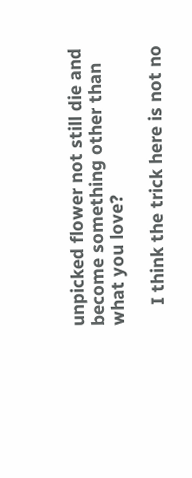unpicked flower not still die and become something other than what you love?

    I think the trick here is not no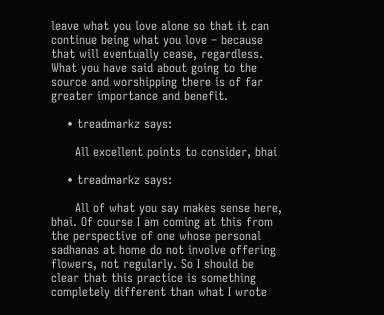leave what you love alone so that it can continue being what you love – because that will eventually cease, regardless. What you have said about going to the source and worshipping there is of far greater importance and benefit.

    • treadmarkz says:

      All excellent points to consider, bhai

    • treadmarkz says:

      All of what you say makes sense here, bhai. Of course I am coming at this from the perspective of one whose personal sadhanas at home do not involve offering flowers, not regularly. So I should be clear that this practice is something completely different than what I wrote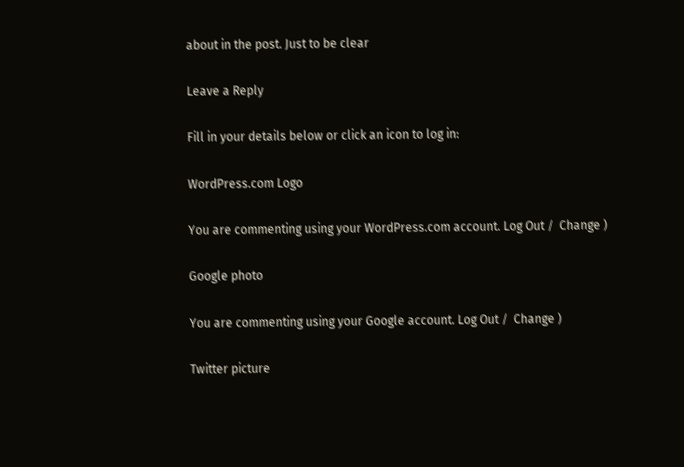about in the post. Just to be clear

Leave a Reply

Fill in your details below or click an icon to log in:

WordPress.com Logo

You are commenting using your WordPress.com account. Log Out /  Change )

Google photo

You are commenting using your Google account. Log Out /  Change )

Twitter picture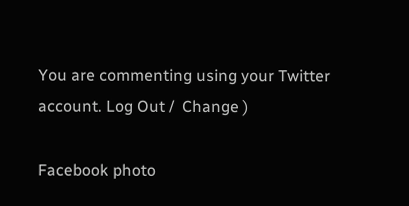You are commenting using your Twitter account. Log Out /  Change )

Facebook photo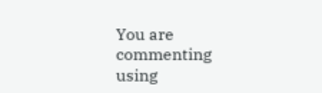You are commenting using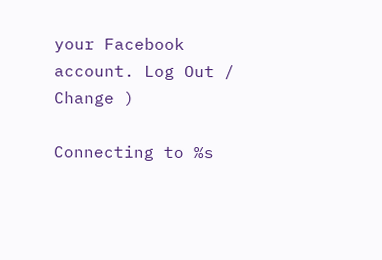your Facebook account. Log Out /  Change )

Connecting to %s